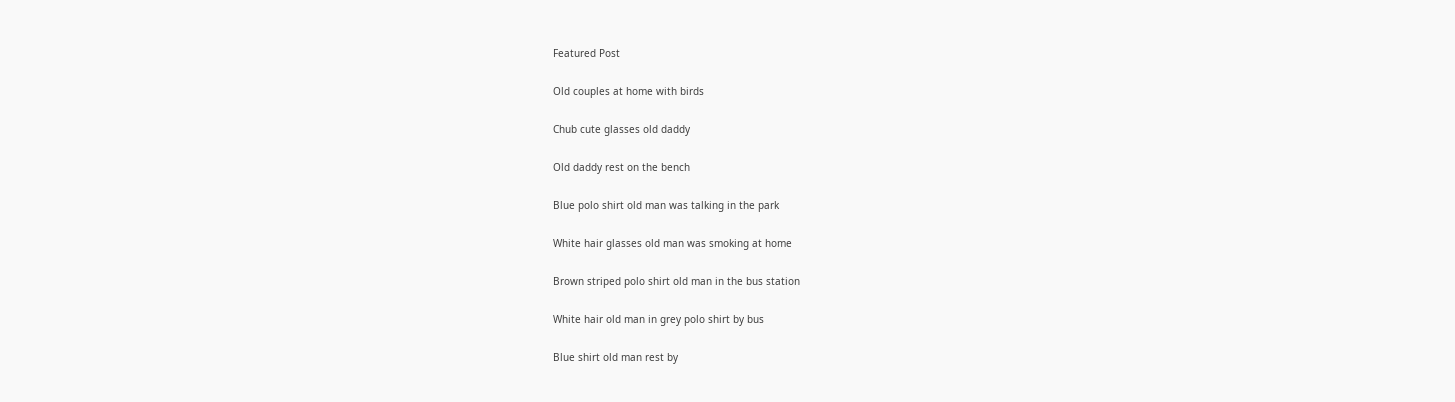Featured Post

Old couples at home with birds

Chub cute glasses old daddy

Old daddy rest on the bench

Blue polo shirt old man was talking in the park

White hair glasses old man was smoking at home

Brown striped polo shirt old man in the bus station

White hair old man in grey polo shirt by bus

Blue shirt old man rest by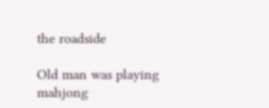the roadside

Old man was playing mahjong